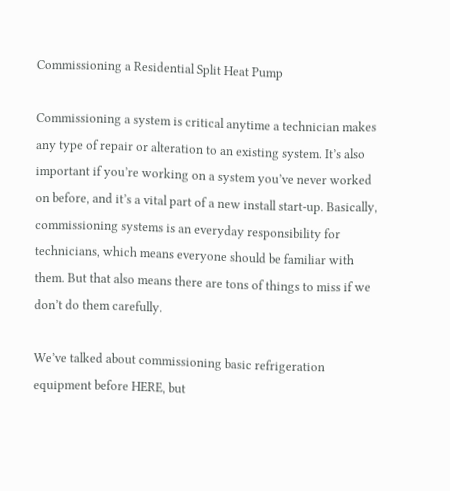Commissioning a Residential Split Heat Pump

Commissioning a system is critical anytime a technician makes any type of repair or alteration to an existing system. It’s also important if you’re working on a system you’ve never worked on before, and it’s a vital part of a new install start-up. Basically, commissioning systems is an everyday responsibility for technicians, which means everyone should be familiar with them. But that also means there are tons of things to miss if we don’t do them carefully.

We’ve talked about commissioning basic refrigeration equipment before HERE, but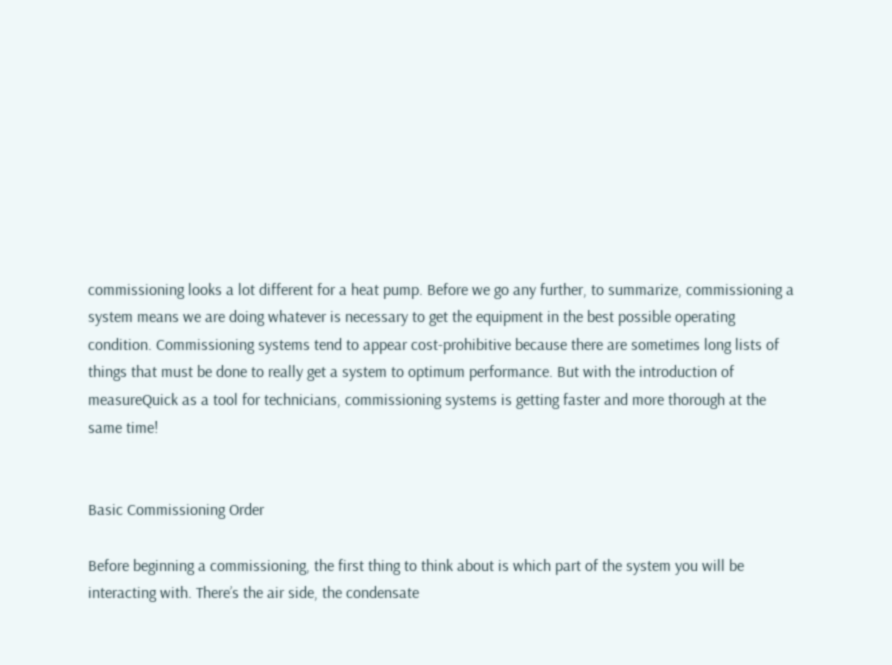commissioning looks a lot different for a heat pump. Before we go any further, to summarize, commissioning a system means we are doing whatever is necessary to get the equipment in the best possible operating condition. Commissioning systems tend to appear cost-prohibitive because there are sometimes long lists of things that must be done to really get a system to optimum performance. But with the introduction of measureQuick as a tool for technicians, commissioning systems is getting faster and more thorough at the same time!


Basic Commissioning Order

Before beginning a commissioning, the first thing to think about is which part of the system you will be interacting with. There’s the air side, the condensate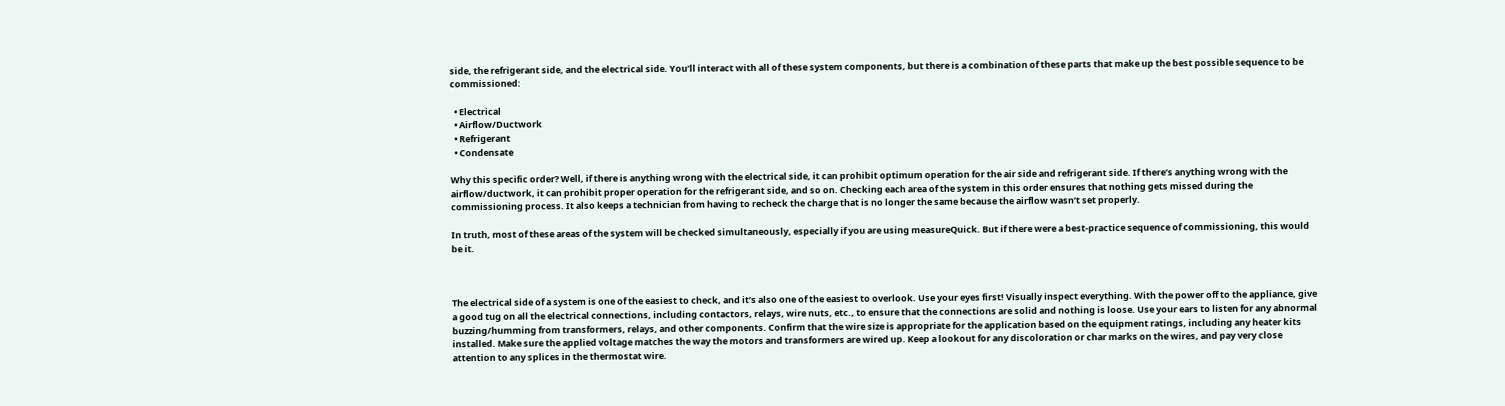side, the refrigerant side, and the electrical side. You’ll interact with all of these system components, but there is a combination of these parts that make up the best possible sequence to be commissioned:

  • Electrical
  • Airflow/Ductwork
  • Refrigerant
  • Condensate

Why this specific order? Well, if there is anything wrong with the electrical side, it can prohibit optimum operation for the air side and refrigerant side. If there’s anything wrong with the airflow/ductwork, it can prohibit proper operation for the refrigerant side, and so on. Checking each area of the system in this order ensures that nothing gets missed during the commissioning process. It also keeps a technician from having to recheck the charge that is no longer the same because the airflow wasn’t set properly.

In truth, most of these areas of the system will be checked simultaneously, especially if you are using measureQuick. But if there were a best-practice sequence of commissioning, this would be it.



The electrical side of a system is one of the easiest to check, and it’s also one of the easiest to overlook. Use your eyes first! Visually inspect everything. With the power off to the appliance, give a good tug on all the electrical connections, including contactors, relays, wire nuts, etc., to ensure that the connections are solid and nothing is loose. Use your ears to listen for any abnormal buzzing/humming from transformers, relays, and other components. Confirm that the wire size is appropriate for the application based on the equipment ratings, including any heater kits installed. Make sure the applied voltage matches the way the motors and transformers are wired up. Keep a lookout for any discoloration or char marks on the wires, and pay very close attention to any splices in the thermostat wire.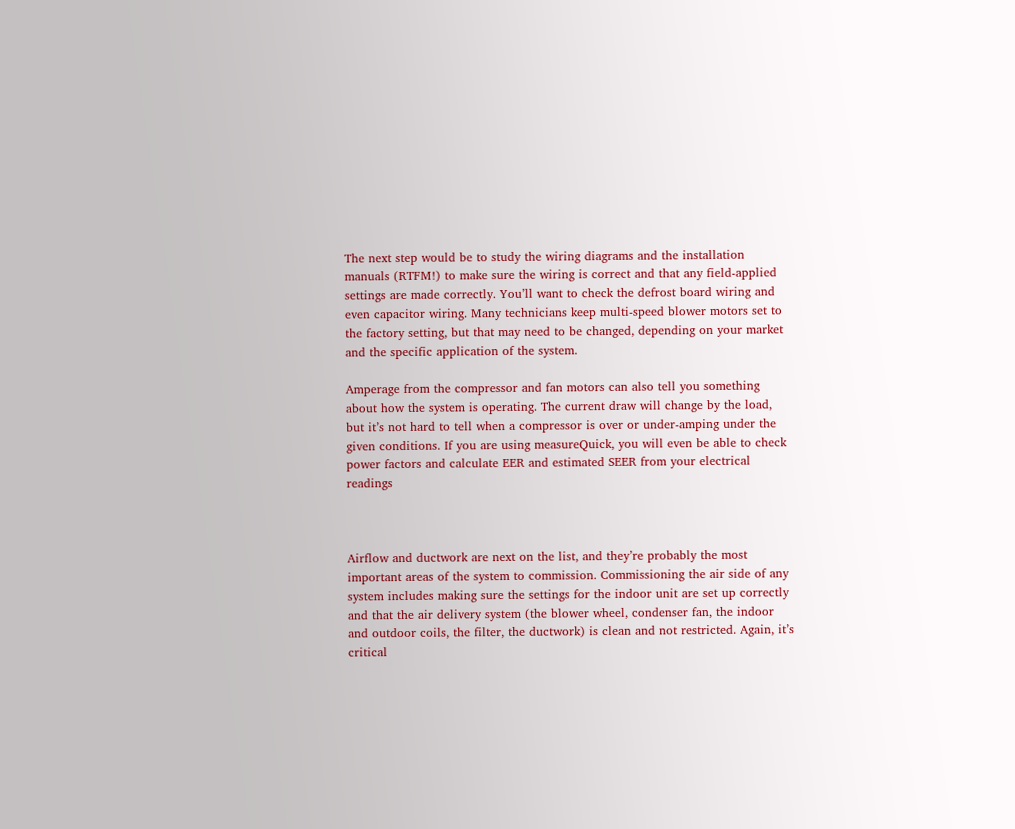The next step would be to study the wiring diagrams and the installation manuals (RTFM!) to make sure the wiring is correct and that any field-applied settings are made correctly. You’ll want to check the defrost board wiring and even capacitor wiring. Many technicians keep multi-speed blower motors set to the factory setting, but that may need to be changed, depending on your market and the specific application of the system.

Amperage from the compressor and fan motors can also tell you something about how the system is operating. The current draw will change by the load, but it’s not hard to tell when a compressor is over or under-amping under the given conditions. If you are using measureQuick, you will even be able to check power factors and calculate EER and estimated SEER from your electrical readings



Airflow and ductwork are next on the list, and they’re probably the most important areas of the system to commission. Commissioning the air side of any system includes making sure the settings for the indoor unit are set up correctly and that the air delivery system (the blower wheel, condenser fan, the indoor and outdoor coils, the filter, the ductwork) is clean and not restricted. Again, it’s critical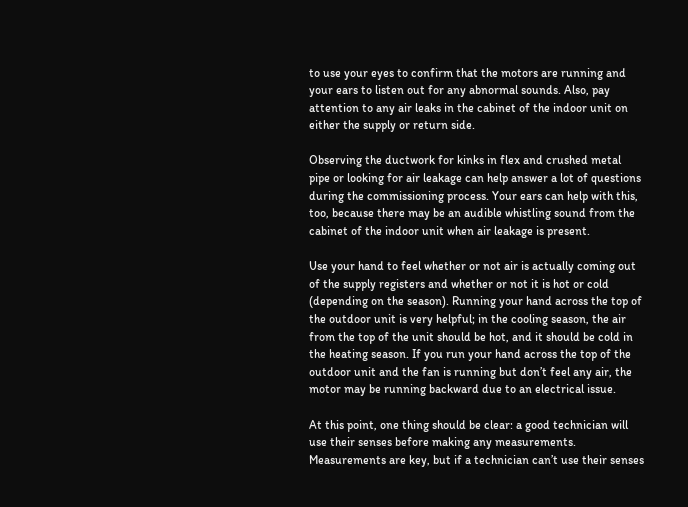to use your eyes to confirm that the motors are running and your ears to listen out for any abnormal sounds. Also, pay attention to any air leaks in the cabinet of the indoor unit on either the supply or return side.

Observing the ductwork for kinks in flex and crushed metal pipe or looking for air leakage can help answer a lot of questions during the commissioning process. Your ears can help with this, too, because there may be an audible whistling sound from the cabinet of the indoor unit when air leakage is present.

Use your hand to feel whether or not air is actually coming out of the supply registers and whether or not it is hot or cold (depending on the season). Running your hand across the top of the outdoor unit is very helpful; in the cooling season, the air from the top of the unit should be hot, and it should be cold in the heating season. If you run your hand across the top of the outdoor unit and the fan is running but don’t feel any air, the motor may be running backward due to an electrical issue.

At this point, one thing should be clear: a good technician will use their senses before making any measurements. Measurements are key, but if a technician can’t use their senses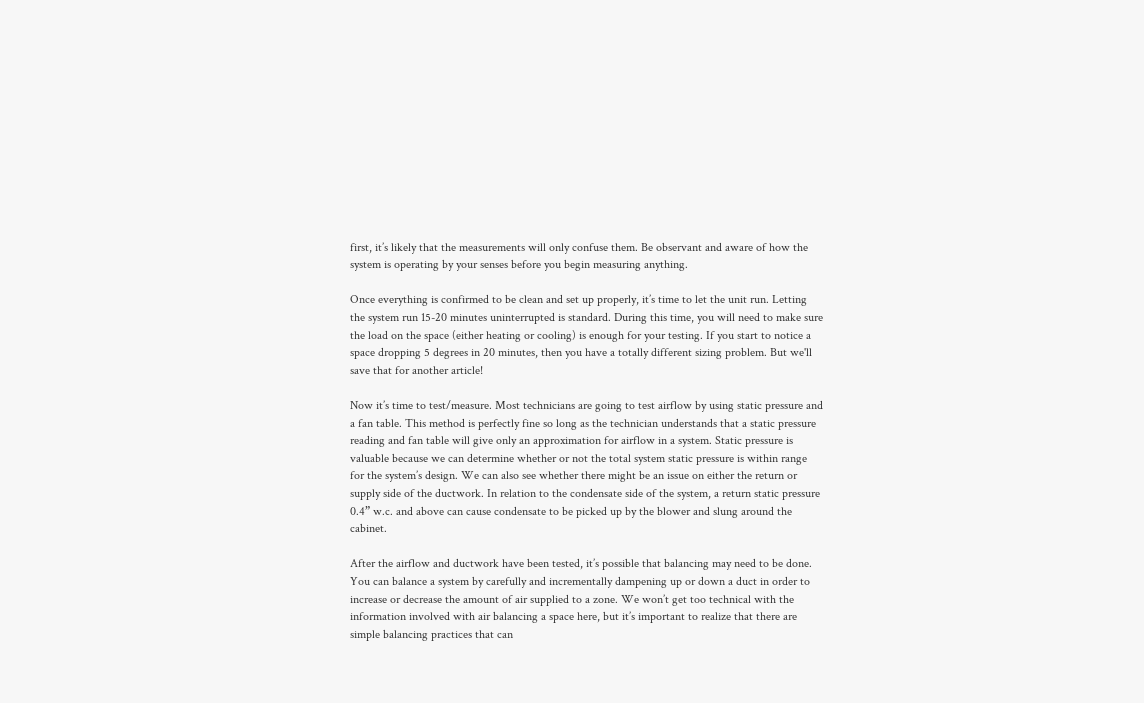first, it’s likely that the measurements will only confuse them. Be observant and aware of how the system is operating by your senses before you begin measuring anything.

Once everything is confirmed to be clean and set up properly, it’s time to let the unit run. Letting the system run 15-20 minutes uninterrupted is standard. During this time, you will need to make sure the load on the space (either heating or cooling) is enough for your testing. If you start to notice a space dropping 5 degrees in 20 minutes, then you have a totally different sizing problem. But we'll save that for another article!

Now it’s time to test/measure. Most technicians are going to test airflow by using static pressure and a fan table. This method is perfectly fine so long as the technician understands that a static pressure reading and fan table will give only an approximation for airflow in a system. Static pressure is valuable because we can determine whether or not the total system static pressure is within range for the system’s design. We can also see whether there might be an issue on either the return or supply side of the ductwork. In relation to the condensate side of the system, a return static pressure 0.4” w.c. and above can cause condensate to be picked up by the blower and slung around the cabinet.

After the airflow and ductwork have been tested, it’s possible that balancing may need to be done. You can balance a system by carefully and incrementally dampening up or down a duct in order to increase or decrease the amount of air supplied to a zone. We won’t get too technical with the information involved with air balancing a space here, but it’s important to realize that there are simple balancing practices that can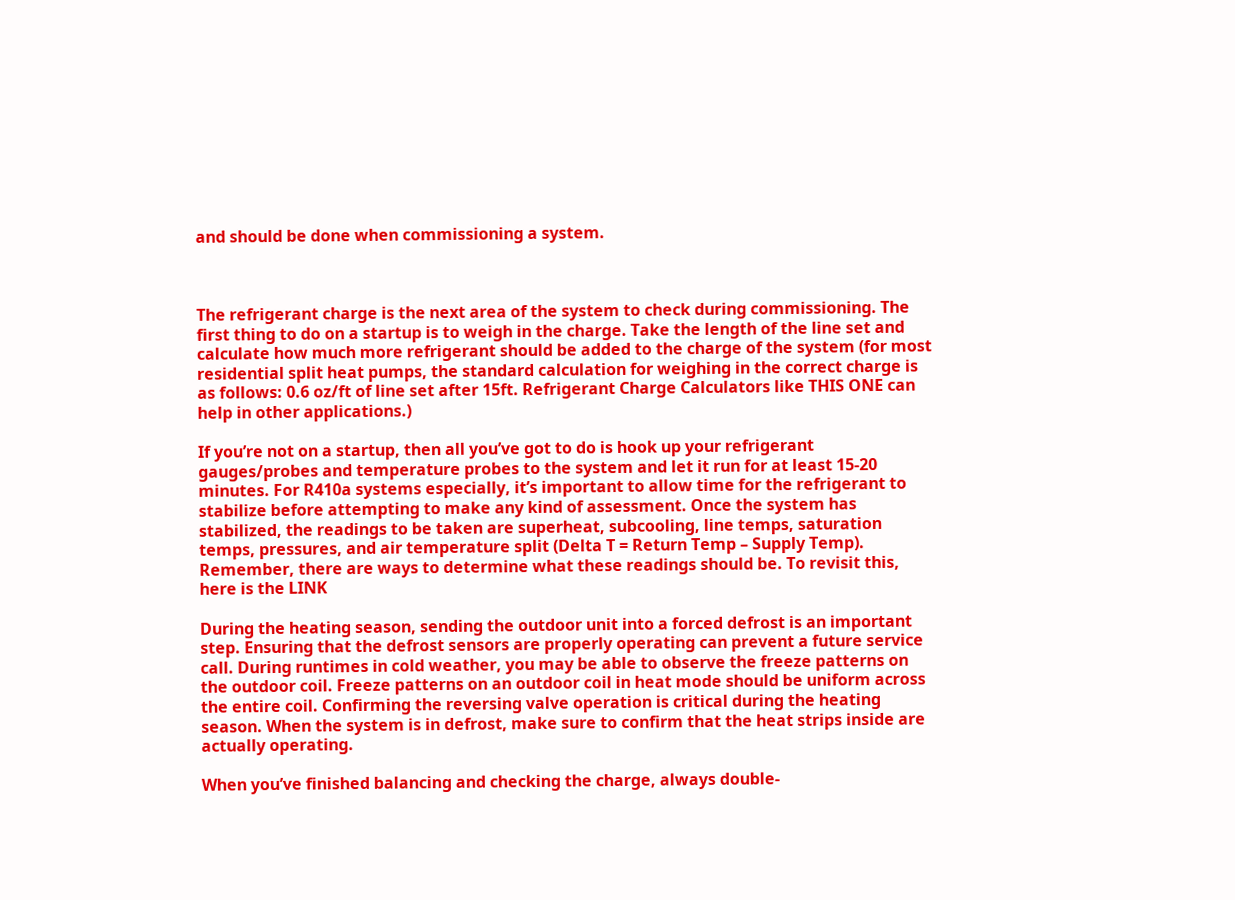and should be done when commissioning a system.



The refrigerant charge is the next area of the system to check during commissioning. The first thing to do on a startup is to weigh in the charge. Take the length of the line set and calculate how much more refrigerant should be added to the charge of the system (for most residential split heat pumps, the standard calculation for weighing in the correct charge is as follows: 0.6 oz/ft of line set after 15ft. Refrigerant Charge Calculators like THIS ONE can help in other applications.)

If you’re not on a startup, then all you’ve got to do is hook up your refrigerant gauges/probes and temperature probes to the system and let it run for at least 15-20 minutes. For R410a systems especially, it’s important to allow time for the refrigerant to stabilize before attempting to make any kind of assessment. Once the system has stabilized, the readings to be taken are superheat, subcooling, line temps, saturation temps, pressures, and air temperature split (Delta T = Return Temp – Supply Temp). Remember, there are ways to determine what these readings should be. To revisit this, here is the LINK

During the heating season, sending the outdoor unit into a forced defrost is an important step. Ensuring that the defrost sensors are properly operating can prevent a future service call. During runtimes in cold weather, you may be able to observe the freeze patterns on the outdoor coil. Freeze patterns on an outdoor coil in heat mode should be uniform across the entire coil. Confirming the reversing valve operation is critical during the heating season. When the system is in defrost, make sure to confirm that the heat strips inside are actually operating.

When you’ve finished balancing and checking the charge, always double-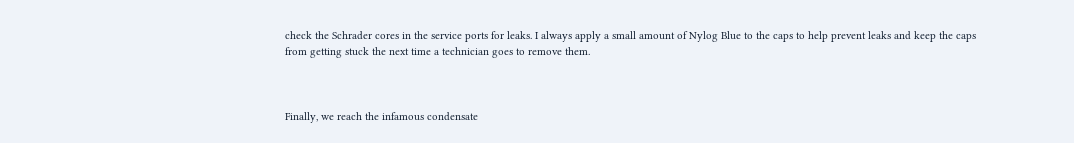check the Schrader cores in the service ports for leaks. I always apply a small amount of Nylog Blue to the caps to help prevent leaks and keep the caps from getting stuck the next time a technician goes to remove them.



Finally, we reach the infamous condensate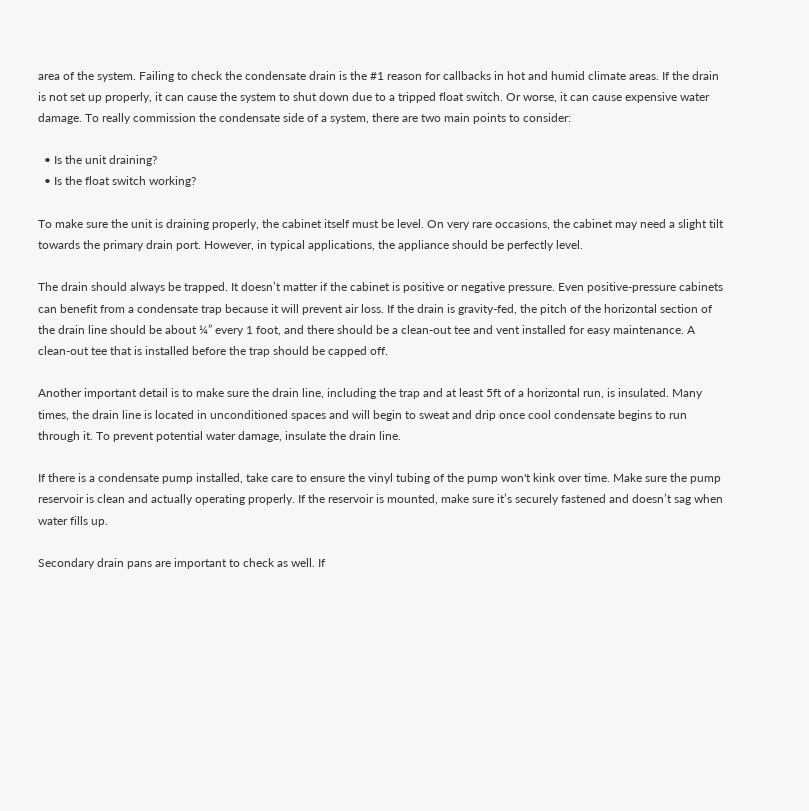area of the system. Failing to check the condensate drain is the #1 reason for callbacks in hot and humid climate areas. If the drain is not set up properly, it can cause the system to shut down due to a tripped float switch. Or worse, it can cause expensive water damage. To really commission the condensate side of a system, there are two main points to consider:

  • Is the unit draining?
  • Is the float switch working?

To make sure the unit is draining properly, the cabinet itself must be level. On very rare occasions, the cabinet may need a slight tilt towards the primary drain port. However, in typical applications, the appliance should be perfectly level.

The drain should always be trapped. It doesn’t matter if the cabinet is positive or negative pressure. Even positive-pressure cabinets can benefit from a condensate trap because it will prevent air loss. If the drain is gravity-fed, the pitch of the horizontal section of the drain line should be about ¼” every 1 foot, and there should be a clean-out tee and vent installed for easy maintenance. A clean-out tee that is installed before the trap should be capped off.

Another important detail is to make sure the drain line, including the trap and at least 5ft of a horizontal run, is insulated. Many times, the drain line is located in unconditioned spaces and will begin to sweat and drip once cool condensate begins to run through it. To prevent potential water damage, insulate the drain line.

If there is a condensate pump installed, take care to ensure the vinyl tubing of the pump won't kink over time. Make sure the pump reservoir is clean and actually operating properly. If the reservoir is mounted, make sure it’s securely fastened and doesn’t sag when water fills up.

Secondary drain pans are important to check as well. If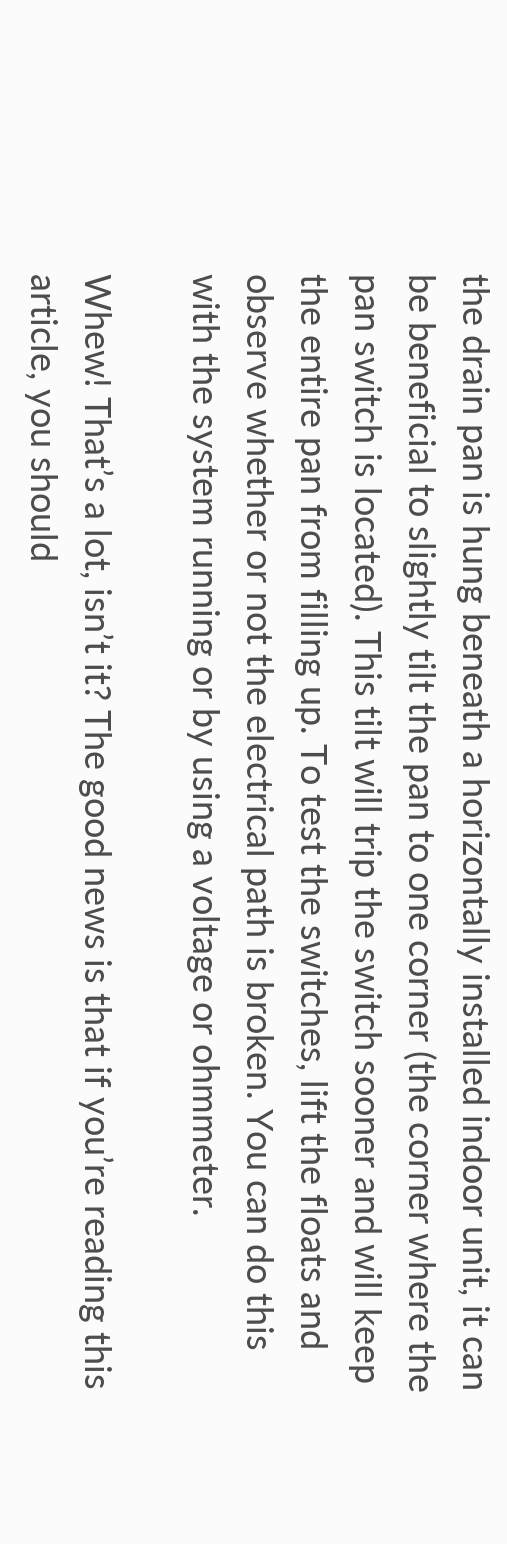the drain pan is hung beneath a horizontally installed indoor unit, it can be beneficial to slightly tilt the pan to one corner (the corner where the pan switch is located). This tilt will trip the switch sooner and will keep the entire pan from filling up. To test the switches, lift the floats and observe whether or not the electrical path is broken. You can do this with the system running or by using a voltage or ohmmeter.

Whew! That’s a lot, isn’t it? The good news is that if you’re reading this article, you should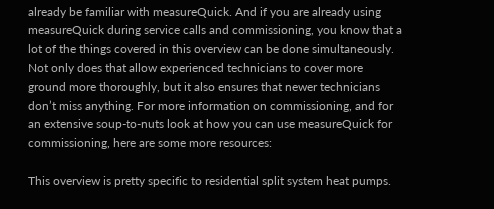already be familiar with measureQuick. And if you are already using measureQuick during service calls and commissioning, you know that a lot of the things covered in this overview can be done simultaneously. Not only does that allow experienced technicians to cover more ground more thoroughly, but it also ensures that newer technicians don’t miss anything. For more information on commissioning, and for an extensive soup-to-nuts look at how you can use measureQuick for commissioning, here are some more resources:

This overview is pretty specific to residential split system heat pumps.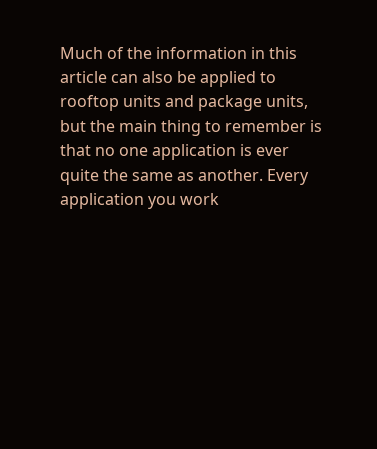Much of the information in this article can also be applied to rooftop units and package units, but the main thing to remember is that no one application is ever quite the same as another. Every application you work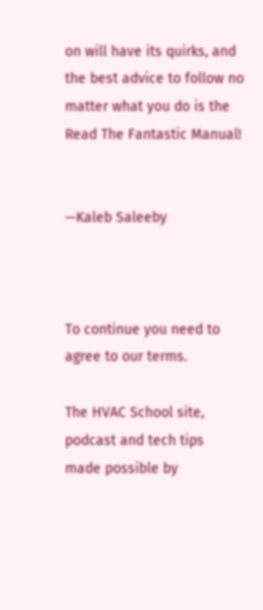on will have its quirks, and the best advice to follow no matter what you do is the Read The Fantastic Manual!


—Kaleb Saleeby



To continue you need to agree to our terms.

The HVAC School site, podcast and tech tips
made possible by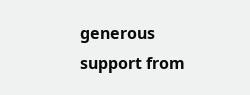generous support from